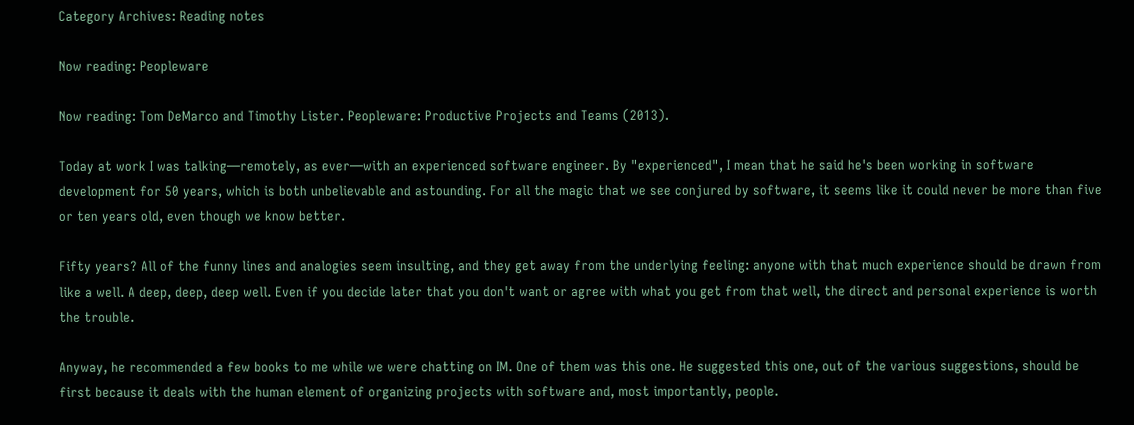Category Archives: Reading notes

Now reading: Peopleware

Now reading: Tom DeMarco and Timothy Lister. Peopleware: Productive Projects and Teams (2013).

Today at work I was talking—remotely, as ever—with an experienced software engineer. By "experienced", I mean that he said he's been working in software development for 50 years, which is both unbelievable and astounding. For all the magic that we see conjured by software, it seems like it could never be more than five or ten years old, even though we know better.

Fifty years? All of the funny lines and analogies seem insulting, and they get away from the underlying feeling: anyone with that much experience should be drawn from like a well. A deep, deep, deep well. Even if you decide later that you don't want or agree with what you get from that well, the direct and personal experience is worth the trouble.

Anyway, he recommended a few books to me while we were chatting on IM. One of them was this one. He suggested this one, out of the various suggestions, should be first because it deals with the human element of organizing projects with software and, most importantly, people.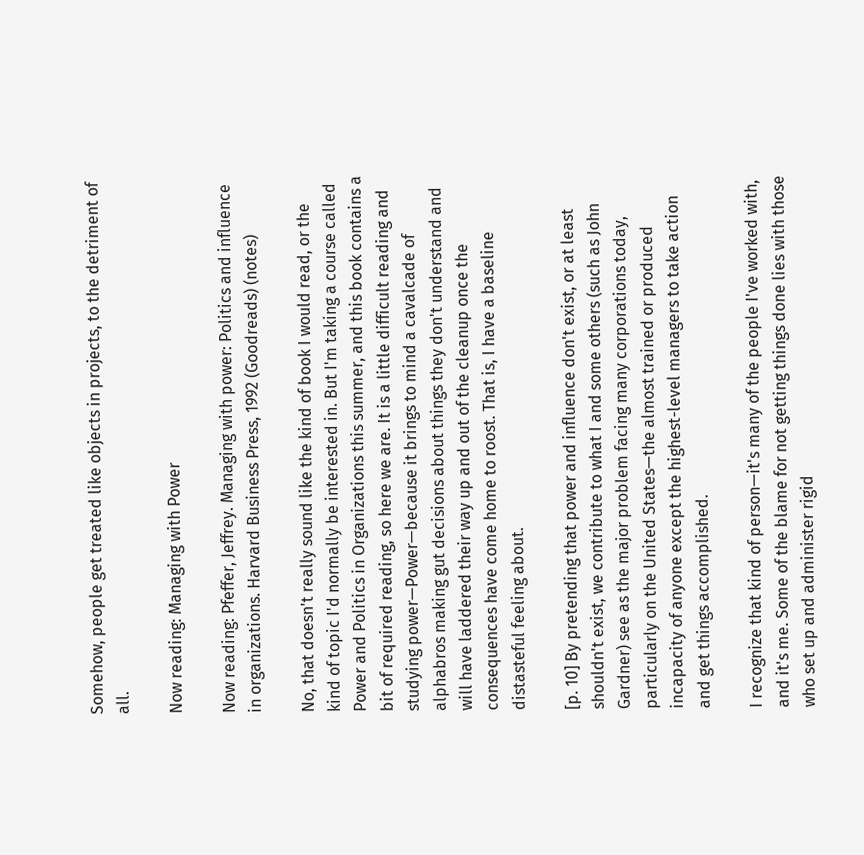Somehow, people get treated like objects in projects, to the detriment of all.

Now reading: Managing with Power

Now reading: Pfeffer, Jeffrey. Managing with power: Politics and influence in organizations. Harvard Business Press, 1992 (Goodreads) (notes)

No, that doesn't really sound like the kind of book I would read, or the kind of topic I'd normally be interested in. But I'm taking a course called Power and Politics in Organizations this summer, and this book contains a bit of required reading, so here we are. It is a little difficult reading and studying power—Power—because it brings to mind a cavalcade of alphabros making gut decisions about things they don't understand and will have laddered their way up and out of the cleanup once the consequences have come home to roost. That is, I have a baseline distasteful feeling about.

[p. 10] By pretending that power and influence don't exist, or at least shouldn't exist, we contribute to what I and some others (such as John Gardner) see as the major problem facing many corporations today, particularly on the United States—the almost trained or produced incapacity of anyone except the highest-level managers to take action and get things accomplished.

I recognize that kind of person—it's many of the people I've worked with, and it's me. Some of the blame for not getting things done lies with those who set up and administer rigid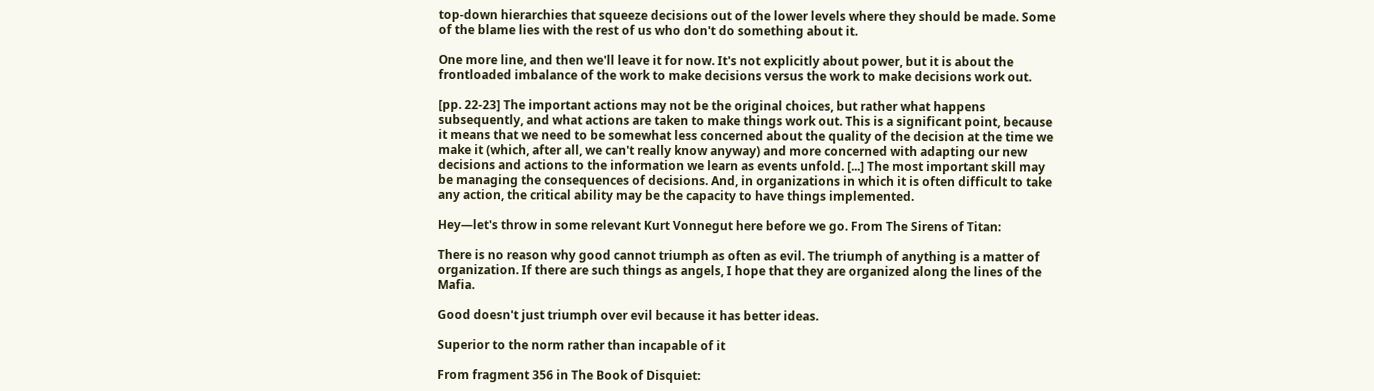top-down hierarchies that squeeze decisions out of the lower levels where they should be made. Some of the blame lies with the rest of us who don't do something about it.

One more line, and then we'll leave it for now. It's not explicitly about power, but it is about the frontloaded imbalance of the work to make decisions versus the work to make decisions work out.

[pp. 22-23] The important actions may not be the original choices, but rather what happens subsequently, and what actions are taken to make things work out. This is a significant point, because it means that we need to be somewhat less concerned about the quality of the decision at the time we make it (which, after all, we can't really know anyway) and more concerned with adapting our new decisions and actions to the information we learn as events unfold. [...] The most important skill may be managing the consequences of decisions. And, in organizations in which it is often difficult to take any action, the critical ability may be the capacity to have things implemented.

Hey—let's throw in some relevant Kurt Vonnegut here before we go. From The Sirens of Titan:

There is no reason why good cannot triumph as often as evil. The triumph of anything is a matter of organization. If there are such things as angels, I hope that they are organized along the lines of the Mafia.

Good doesn't just triumph over evil because it has better ideas.

Superior to the norm rather than incapable of it

From fragment 356 in The Book of Disquiet: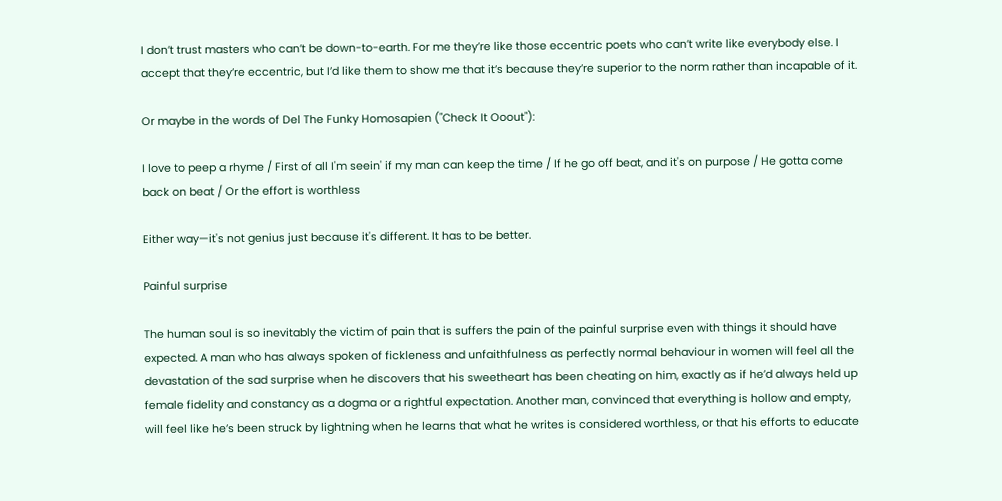I don’t trust masters who can’t be down-to-earth. For me they’re like those eccentric poets who can’t write like everybody else. I accept that they’re eccentric, but I’d like them to show me that it’s because they’re superior to the norm rather than incapable of it.

Or maybe in the words of Del The Funky Homosapien ("Check It Ooout"):

I love to peep a rhyme / First of all I'm seein' if my man can keep the time / If he go off beat, and it's on purpose / He gotta come back on beat / Or the effort is worthless

Either way—it's not genius just because it's different. It has to be better.

Painful surprise

The human soul is so inevitably the victim of pain that is suffers the pain of the painful surprise even with things it should have expected. A man who has always spoken of fickleness and unfaithfulness as perfectly normal behaviour in women will feel all the devastation of the sad surprise when he discovers that his sweetheart has been cheating on him, exactly as if he’d always held up female fidelity and constancy as a dogma or a rightful expectation. Another man, convinced that everything is hollow and empty, will feel like he’s been struck by lightning when he learns that what he writes is considered worthless, or that his efforts to educate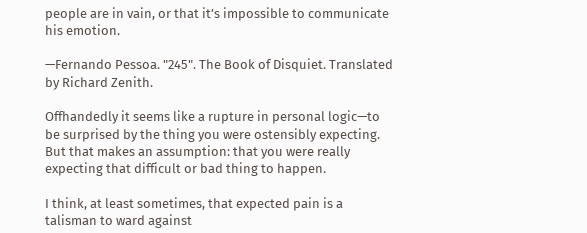people are in vain, or that it’s impossible to communicate his emotion.

—Fernando Pessoa. "245". The Book of Disquiet. Translated by Richard Zenith.

Offhandedly it seems like a rupture in personal logic—to be surprised by the thing you were ostensibly expecting. But that makes an assumption: that you were really expecting that difficult or bad thing to happen.

I think, at least sometimes, that expected pain is a talisman to ward against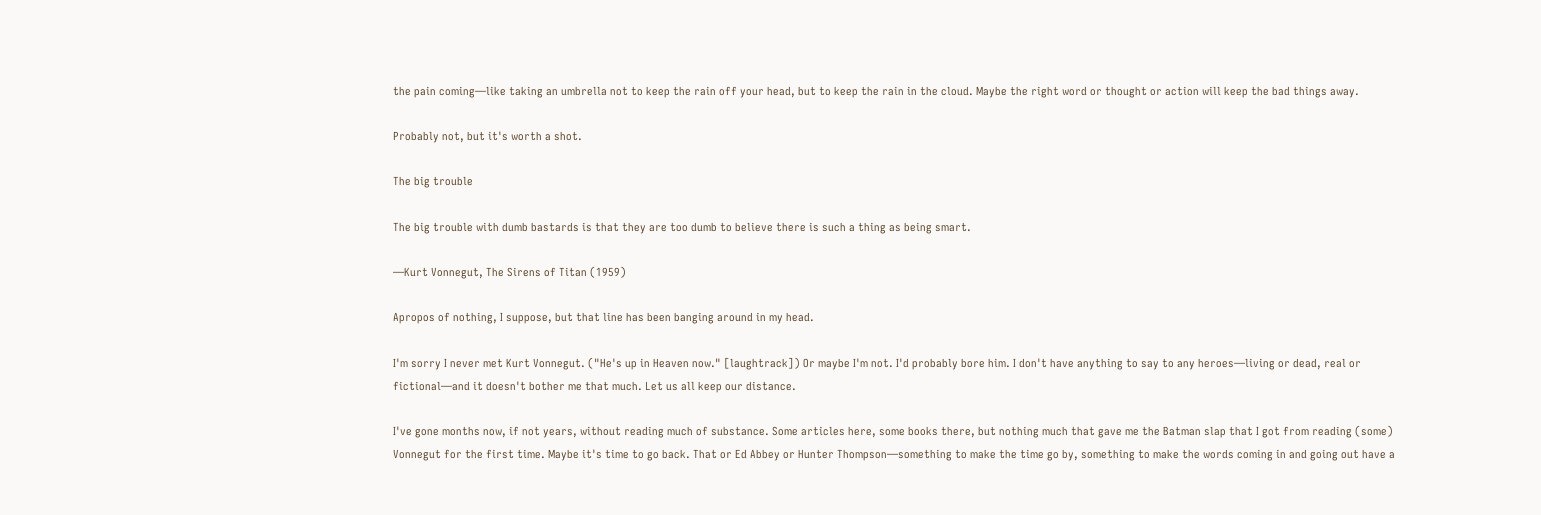the pain coming—like taking an umbrella not to keep the rain off your head, but to keep the rain in the cloud. Maybe the right word or thought or action will keep the bad things away.

Probably not, but it's worth a shot.

The big trouble

The big trouble with dumb bastards is that they are too dumb to believe there is such a thing as being smart.

—Kurt Vonnegut, The Sirens of Titan (1959)

Apropos of nothing, I suppose, but that line has been banging around in my head.

I'm sorry I never met Kurt Vonnegut. ("He's up in Heaven now." [laughtrack]) Or maybe I'm not. I'd probably bore him. I don't have anything to say to any heroes—living or dead, real or fictional—and it doesn't bother me that much. Let us all keep our distance.

I've gone months now, if not years, without reading much of substance. Some articles here, some books there, but nothing much that gave me the Batman slap that I got from reading (some) Vonnegut for the first time. Maybe it's time to go back. That or Ed Abbey or Hunter Thompson—something to make the time go by, something to make the words coming in and going out have a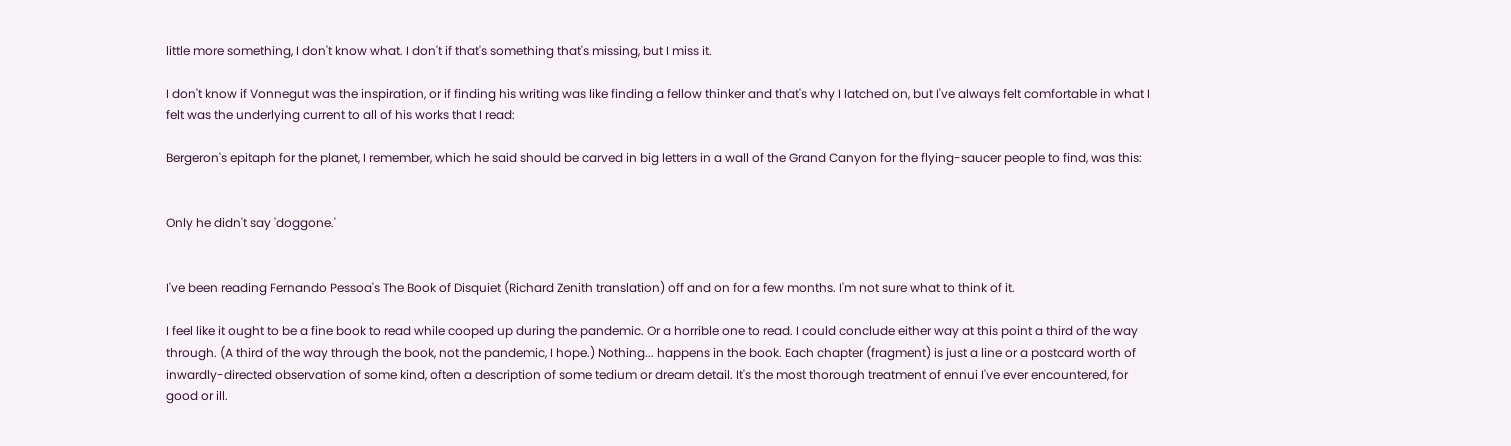little more something, I don't know what. I don't if that's something that's missing, but I miss it.

I don't know if Vonnegut was the inspiration, or if finding his writing was like finding a fellow thinker and that's why I latched on, but I've always felt comfortable in what I felt was the underlying current to all of his works that I read:

Bergeron's epitaph for the planet, I remember, which he said should be carved in big letters in a wall of the Grand Canyon for the flying-saucer people to find, was this:


Only he didn't say 'doggone.'


I've been reading Fernando Pessoa's The Book of Disquiet (Richard Zenith translation) off and on for a few months. I'm not sure what to think of it.

I feel like it ought to be a fine book to read while cooped up during the pandemic. Or a horrible one to read. I could conclude either way at this point a third of the way through. (A third of the way through the book, not the pandemic, I hope.) Nothing... happens in the book. Each chapter (fragment) is just a line or a postcard worth of inwardly-directed observation of some kind, often a description of some tedium or dream detail. It's the most thorough treatment of ennui I've ever encountered, for good or ill.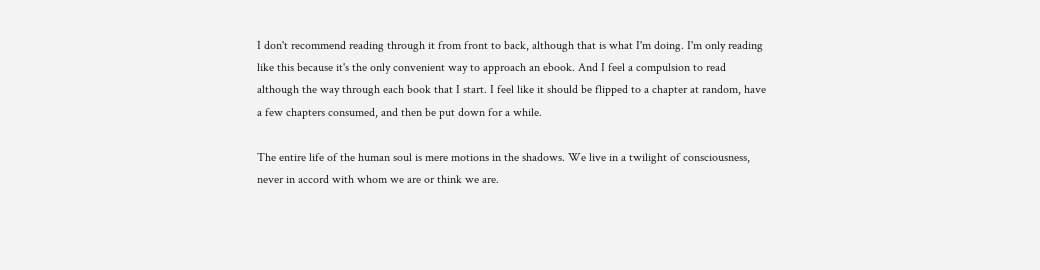I don't recommend reading through it from front to back, although that is what I'm doing. I'm only reading like this because it's the only convenient way to approach an ebook. And I feel a compulsion to read although the way through each book that I start. I feel like it should be flipped to a chapter at random, have a few chapters consumed, and then be put down for a while.

The entire life of the human soul is mere motions in the shadows. We live in a twilight of consciousness, never in accord with whom we are or think we are.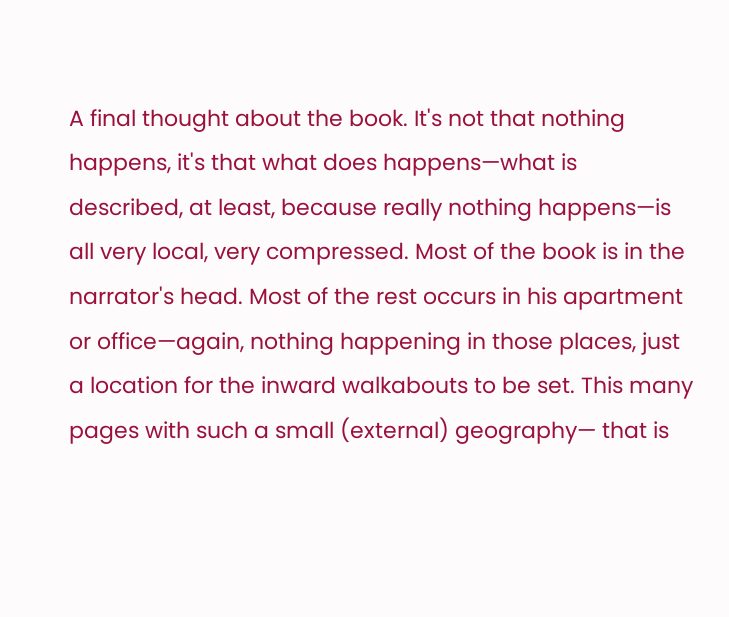A final thought about the book. It's not that nothing happens, it's that what does happens—what is described, at least, because really nothing happens—is all very local, very compressed. Most of the book is in the narrator's head. Most of the rest occurs in his apartment or office—again, nothing happening in those places, just a location for the inward walkabouts to be set. This many pages with such a small (external) geography— that is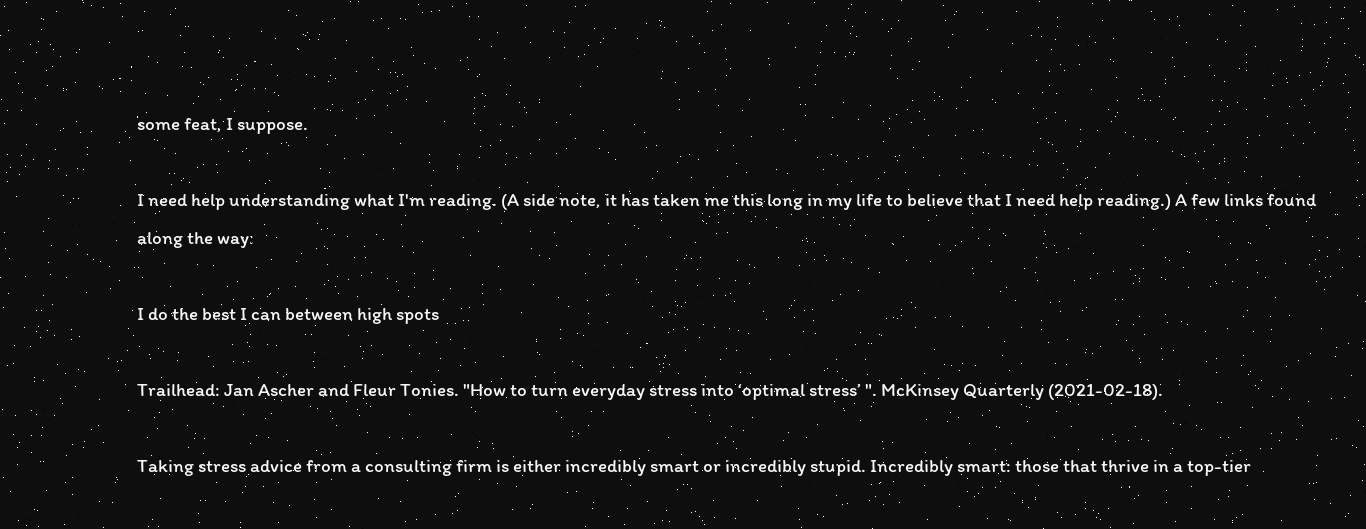some feat, I suppose.

I need help understanding what I'm reading. (A side note, it has taken me this long in my life to believe that I need help reading.) A few links found along the way:

I do the best I can between high spots

Trailhead: Jan Ascher and Fleur Tonies. "How to turn everyday stress into ‘optimal stress’ ". McKinsey Quarterly (2021-02-18).

Taking stress advice from a consulting firm is either incredibly smart or incredibly stupid. Incredibly smart: those that thrive in a top-tier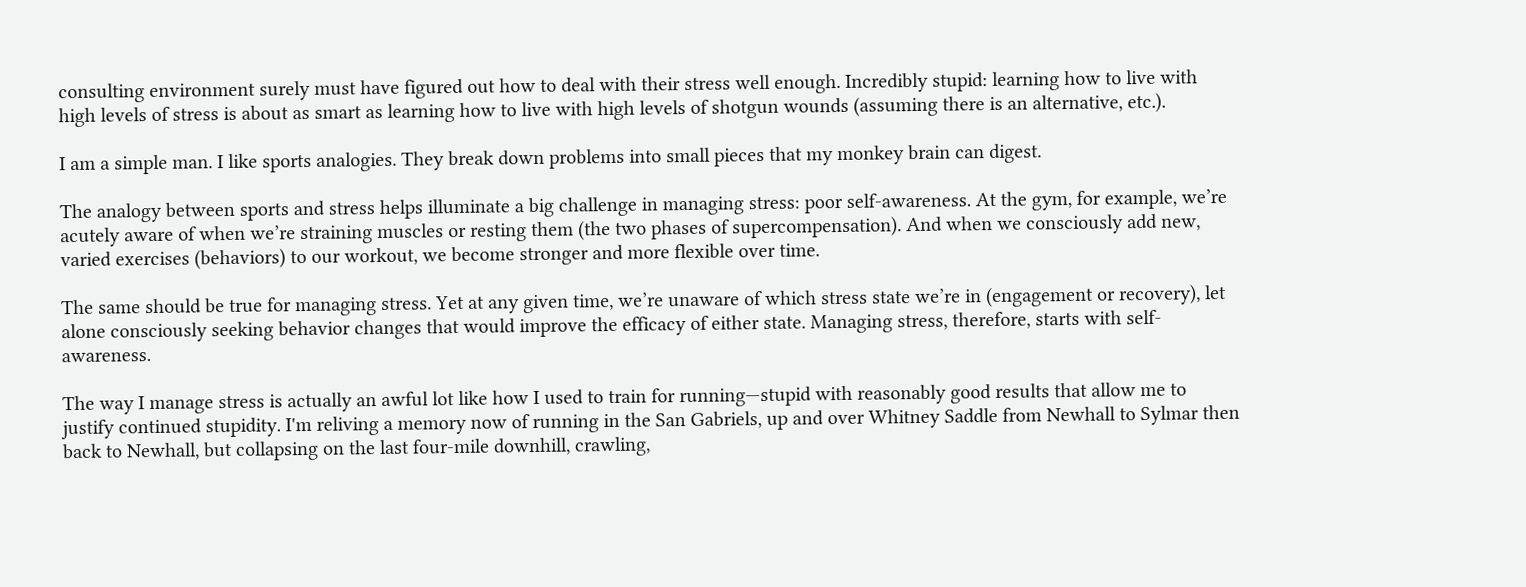consulting environment surely must have figured out how to deal with their stress well enough. Incredibly stupid: learning how to live with high levels of stress is about as smart as learning how to live with high levels of shotgun wounds (assuming there is an alternative, etc.).

I am a simple man. I like sports analogies. They break down problems into small pieces that my monkey brain can digest.

The analogy between sports and stress helps illuminate a big challenge in managing stress: poor self-awareness. At the gym, for example, we’re acutely aware of when we’re straining muscles or resting them (the two phases of supercompensation). And when we consciously add new, varied exercises (behaviors) to our workout, we become stronger and more flexible over time.

The same should be true for managing stress. Yet at any given time, we’re unaware of which stress state we’re in (engagement or recovery), let alone consciously seeking behavior changes that would improve the efficacy of either state. Managing stress, therefore, starts with self-awareness.

The way I manage stress is actually an awful lot like how I used to train for running—stupid with reasonably good results that allow me to justify continued stupidity. I'm reliving a memory now of running in the San Gabriels, up and over Whitney Saddle from Newhall to Sylmar then back to Newhall, but collapsing on the last four-mile downhill, crawling,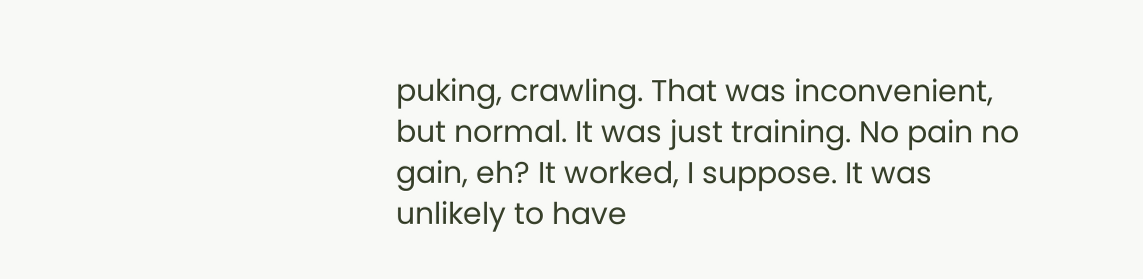puking, crawling. That was inconvenient, but normal. It was just training. No pain no gain, eh? It worked, I suppose. It was unlikely to have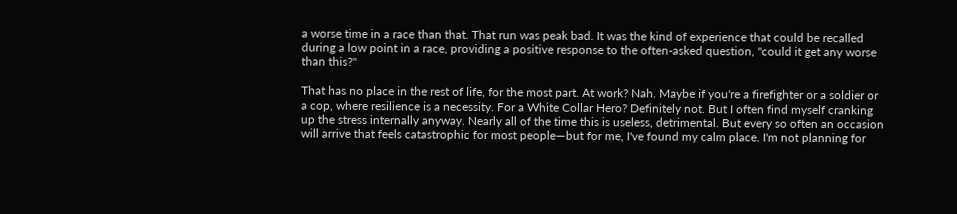a worse time in a race than that. That run was peak bad. It was the kind of experience that could be recalled during a low point in a race, providing a positive response to the often-asked question, "could it get any worse than this?"

That has no place in the rest of life, for the most part. At work? Nah. Maybe if you're a firefighter or a soldier or a cop, where resilience is a necessity. For a White Collar Hero? Definitely not. But I often find myself cranking up the stress internally anyway. Nearly all of the time this is useless, detrimental. But every so often an occasion will arrive that feels catastrophic for most people—but for me, I've found my calm place. I'm not planning for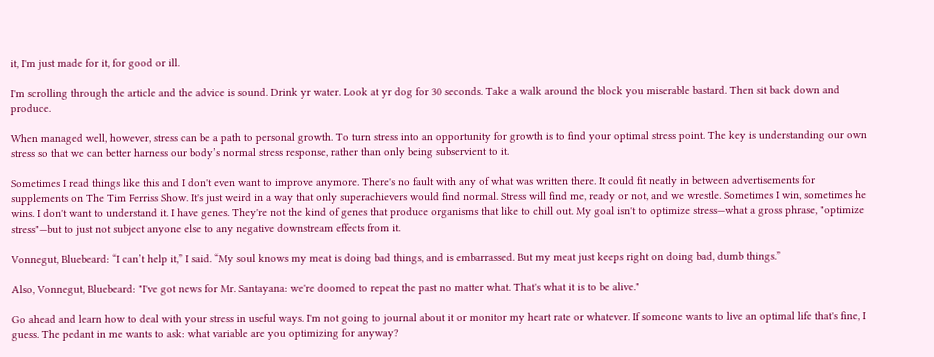it, I'm just made for it, for good or ill.

I'm scrolling through the article and the advice is sound. Drink yr water. Look at yr dog for 30 seconds. Take a walk around the block you miserable bastard. Then sit back down and produce.

When managed well, however, stress can be a path to personal growth. To turn stress into an opportunity for growth is to find your optimal stress point. The key is understanding our own stress so that we can better harness our body’s normal stress response, rather than only being subservient to it.

Sometimes I read things like this and I don't even want to improve anymore. There's no fault with any of what was written there. It could fit neatly in between advertisements for supplements on The Tim Ferriss Show. It's just weird in a way that only superachievers would find normal. Stress will find me, ready or not, and we wrestle. Sometimes I win, sometimes he wins. I don't want to understand it. I have genes. They're not the kind of genes that produce organisms that like to chill out. My goal isn't to optimize stress—what a gross phrase, "optimize stress"—but to just not subject anyone else to any negative downstream effects from it.

Vonnegut, Bluebeard: “I can’t help it,” I said. “My soul knows my meat is doing bad things, and is embarrassed. But my meat just keeps right on doing bad, dumb things.”

Also, Vonnegut, Bluebeard: "I've got news for Mr. Santayana: we're doomed to repeat the past no matter what. That's what it is to be alive."

Go ahead and learn how to deal with your stress in useful ways. I'm not going to journal about it or monitor my heart rate or whatever. If someone wants to live an optimal life that's fine, I guess. The pedant in me wants to ask: what variable are you optimizing for anyway?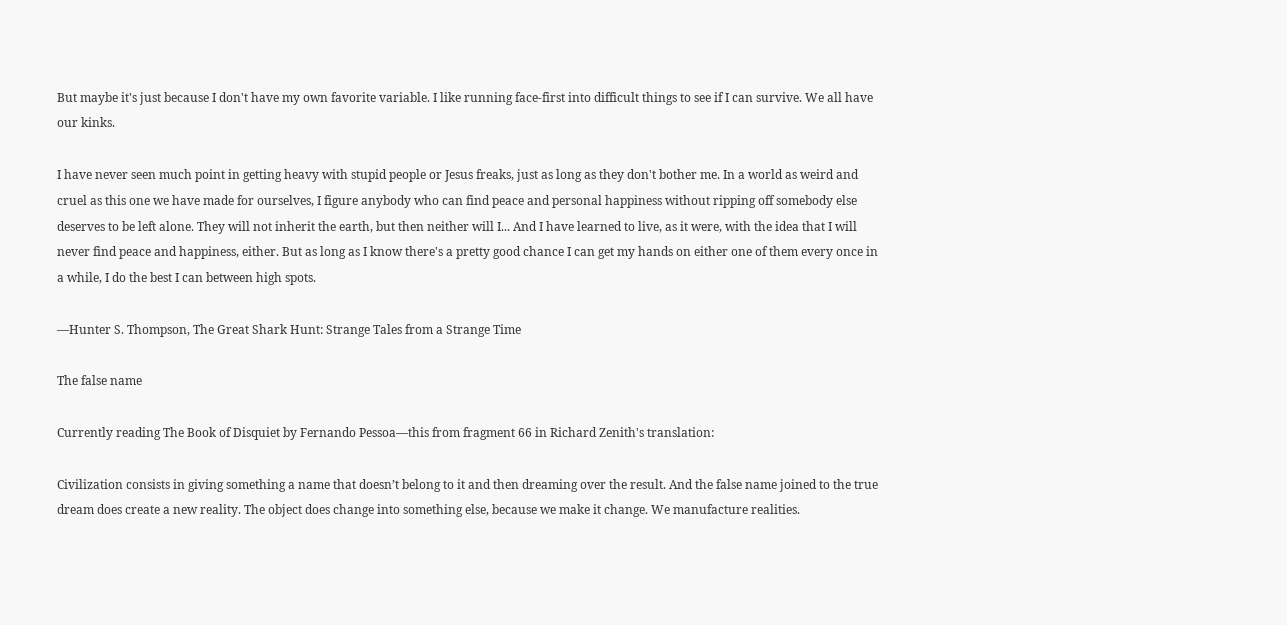But maybe it's just because I don't have my own favorite variable. I like running face-first into difficult things to see if I can survive. We all have our kinks.

I have never seen much point in getting heavy with stupid people or Jesus freaks, just as long as they don't bother me. In a world as weird and cruel as this one we have made for ourselves, I figure anybody who can find peace and personal happiness without ripping off somebody else deserves to be left alone. They will not inherit the earth, but then neither will I... And I have learned to live, as it were, with the idea that I will never find peace and happiness, either. But as long as I know there's a pretty good chance I can get my hands on either one of them every once in a while, I do the best I can between high spots.

—Hunter S. Thompson, The Great Shark Hunt: Strange Tales from a Strange Time

The false name

Currently reading The Book of Disquiet by Fernando Pessoa—this from fragment 66 in Richard Zenith's translation:

Civilization consists in giving something a name that doesn’t belong to it and then dreaming over the result. And the false name joined to the true dream does create a new reality. The object does change into something else, because we make it change. We manufacture realities.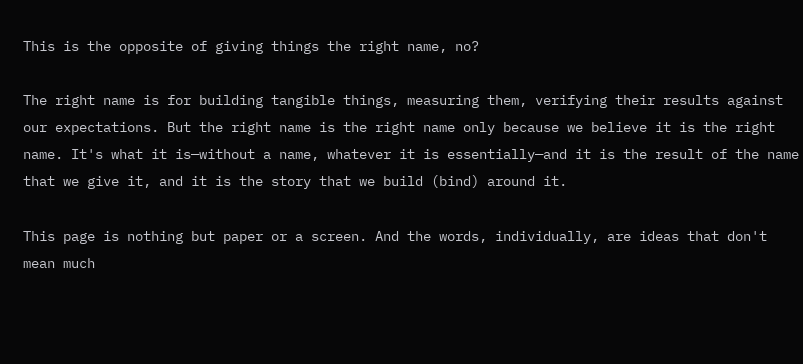This is the opposite of giving things the right name, no?

The right name is for building tangible things, measuring them, verifying their results against our expectations. But the right name is the right name only because we believe it is the right name. It's what it is—without a name, whatever it is essentially—and it is the result of the name that we give it, and it is the story that we build (bind) around it.

This page is nothing but paper or a screen. And the words, individually, are ideas that don't mean much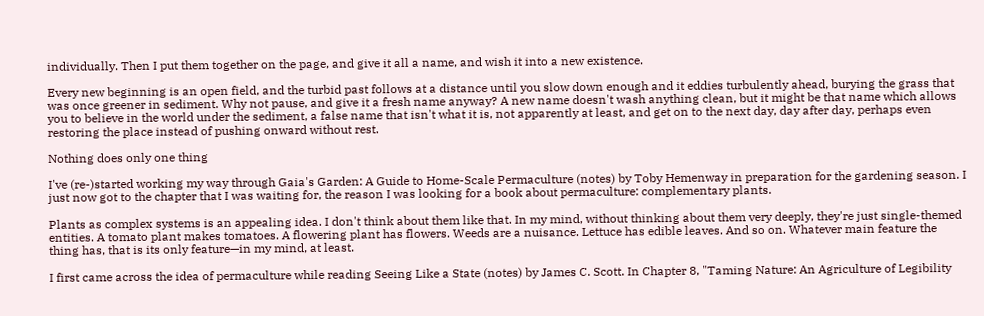individually. Then I put them together on the page, and give it all a name, and wish it into a new existence.

Every new beginning is an open field, and the turbid past follows at a distance until you slow down enough and it eddies turbulently ahead, burying the grass that was once greener in sediment. Why not pause, and give it a fresh name anyway? A new name doesn't wash anything clean, but it might be that name which allows you to believe in the world under the sediment, a false name that isn't what it is, not apparently at least, and get on to the next day, day after day, perhaps even restoring the place instead of pushing onward without rest.

Nothing does only one thing

I've (re-)started working my way through Gaia's Garden: A Guide to Home-Scale Permaculture (notes) by Toby Hemenway in preparation for the gardening season. I just now got to the chapter that I was waiting for, the reason I was looking for a book about permaculture: complementary plants.

Plants as complex systems is an appealing idea. I don't think about them like that. In my mind, without thinking about them very deeply, they're just single-themed entities. A tomato plant makes tomatoes. A flowering plant has flowers. Weeds are a nuisance. Lettuce has edible leaves. And so on. Whatever main feature the thing has, that is its only feature—in my mind, at least.

I first came across the idea of permaculture while reading Seeing Like a State (notes) by James C. Scott. In Chapter 8, "Taming Nature: An Agriculture of Legibility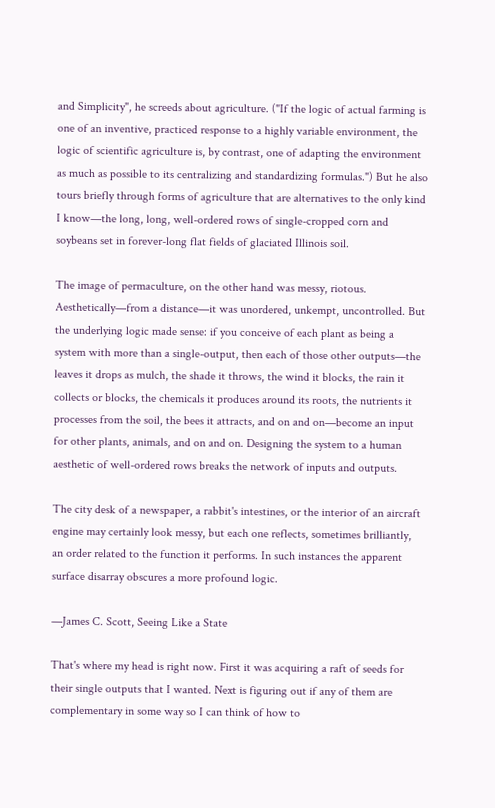and Simplicity", he screeds about agriculture. ("If the logic of actual farming is one of an inventive, practiced response to a highly variable environment, the logic of scientific agriculture is, by contrast, one of adapting the environment as much as possible to its centralizing and standardizing formulas.") But he also tours briefly through forms of agriculture that are alternatives to the only kind I know—the long, long, well-ordered rows of single-cropped corn and soybeans set in forever-long flat fields of glaciated Illinois soil.

The image of permaculture, on the other hand was messy, riotous. Aesthetically—from a distance—it was unordered, unkempt, uncontrolled. But the underlying logic made sense: if you conceive of each plant as being a system with more than a single-output, then each of those other outputs—the leaves it drops as mulch, the shade it throws, the wind it blocks, the rain it collects or blocks, the chemicals it produces around its roots, the nutrients it processes from the soil, the bees it attracts, and on and on—become an input for other plants, animals, and on and on. Designing the system to a human aesthetic of well-ordered rows breaks the network of inputs and outputs.

The city desk of a newspaper, a rabbit's intestines, or the interior of an aircraft engine may certainly look messy, but each one reflects, sometimes brilliantly, an order related to the function it performs. In such instances the apparent surface disarray obscures a more profound logic.

—James C. Scott, Seeing Like a State

That's where my head is right now. First it was acquiring a raft of seeds for their single outputs that I wanted. Next is figuring out if any of them are complementary in some way so I can think of how to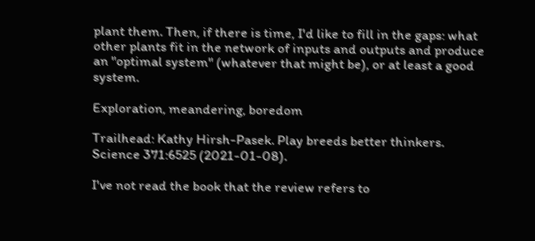plant them. Then, if there is time, I'd like to fill in the gaps: what other plants fit in the network of inputs and outputs and produce an "optimal system" (whatever that might be), or at least a good system.

Exploration, meandering, boredom

Trailhead: Kathy Hirsh-Pasek. Play breeds better thinkers. Science 371:6525 (2021-01-08).

I've not read the book that the review refers to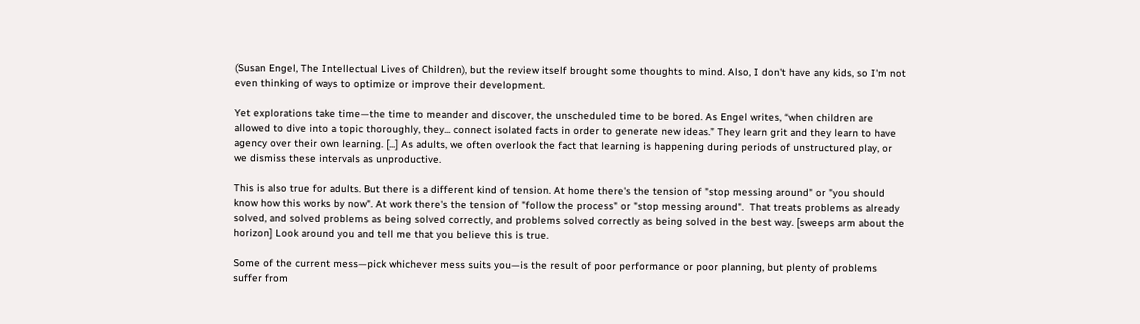(Susan Engel, The Intellectual Lives of Children), but the review itself brought some thoughts to mind. Also, I don't have any kids, so I'm not even thinking of ways to optimize or improve their development.

Yet explorations take time—the time to meander and discover, the unscheduled time to be bored. As Engel writes, “when children are allowed to dive into a topic thoroughly, they... connect isolated facts in order to generate new ideas.” They learn grit and they learn to have agency over their own learning. [...] As adults, we often overlook the fact that learning is happening during periods of unstructured play, or we dismiss these intervals as unproductive.

This is also true for adults. But there is a different kind of tension. At home there's the tension of "stop messing around" or "you should know how this works by now". At work there's the tension of "follow the process" or "stop messing around".  That treats problems as already solved, and solved problems as being solved correctly, and problems solved correctly as being solved in the best way. [sweeps arm about the horizon] Look around you and tell me that you believe this is true.

Some of the current mess—pick whichever mess suits you—is the result of poor performance or poor planning, but plenty of problems suffer from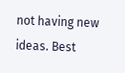not having new ideas. Best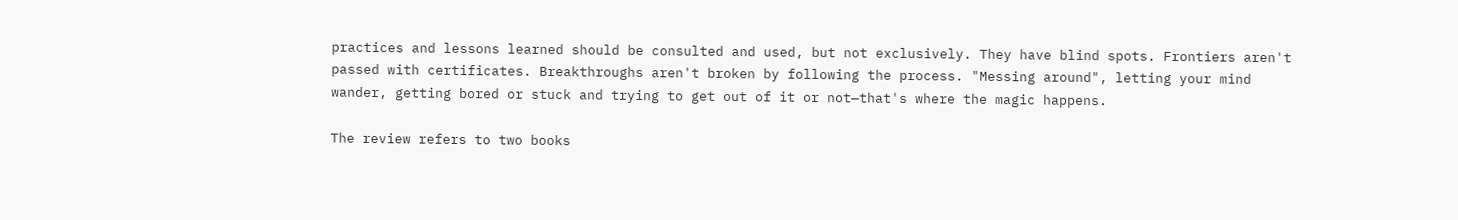practices and lessons learned should be consulted and used, but not exclusively. They have blind spots. Frontiers aren't passed with certificates. Breakthroughs aren't broken by following the process. "Messing around", letting your mind wander, getting bored or stuck and trying to get out of it or not—that's where the magic happens.

The review refers to two books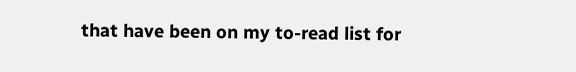that have been on my to-read list for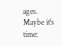ages. Maybe it's time: